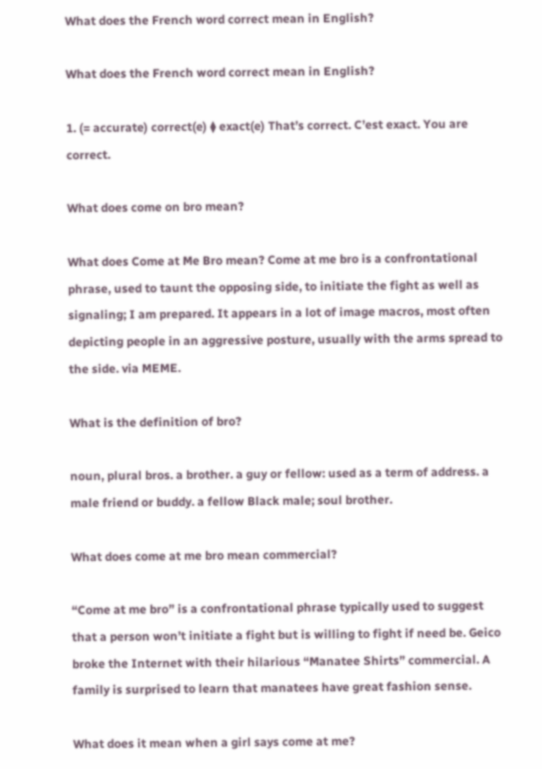What does the French word correct mean in English?

What does the French word correct mean in English?

1. (= accurate) correct(e) ⧫ exact(e) That’s correct. C’est exact. You are correct.

What does come on bro mean?

What does Come at Me Bro mean? Come at me bro is a confrontational phrase, used to taunt the opposing side, to initiate the fight as well as signaling; I am prepared. It appears in a lot of image macros, most often depicting people in an aggressive posture, usually with the arms spread to the side. via MEME.

What is the definition of bro?

noun, plural bros. a brother. a guy or fellow: used as a term of address. a male friend or buddy. a fellow Black male; soul brother.

What does come at me bro mean commercial?

“Come at me bro” is a confrontational phrase typically used to suggest that a person won’t initiate a fight but is willing to fight if need be. Geico broke the Internet with their hilarious “Manatee Shirts” commercial. A family is surprised to learn that manatees have great fashion sense.

What does it mean when a girl says come at me?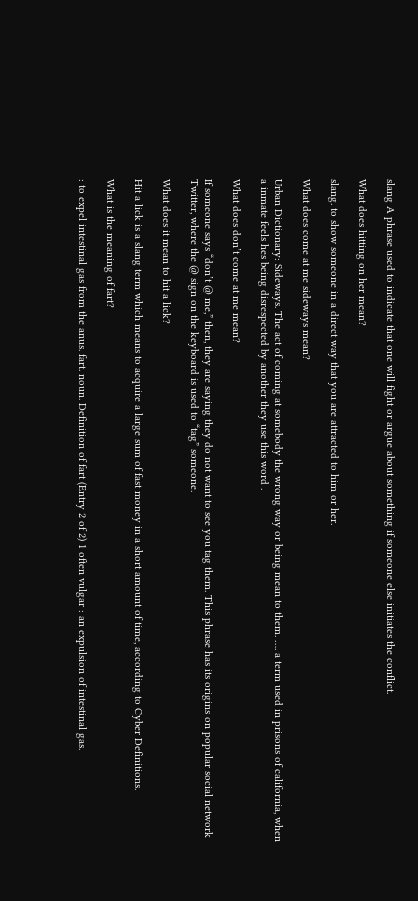slang A phrase used to indicate that one will fight or argue about something if someone else initiates the conflict.

What does hitting on her mean?

slang. to show someone in a direct way that you are attracted to him or her.

What does come at me sideways mean?

Urban Dictionary: Sideways. The act of coming at somebody the wrong way or being mean to them. …. a term used in prisons of california, when a inmate feels hes being disrespected by another they use this word .

What does don’t come at me mean?

If someone says “don’t @ me,” then, they are saying they do not want to see you tag them. This phrase has its origins on popular social network Twitter, where the @ sign on the keyboard is used to “tag” someone.

What does it mean to hit a lick?

Hit a lick is a slang term which means to acquire a large sum of fast money in a short amount of time, according to Cyber Definitions.

What is the meaning of fart?

: to expel intestinal gas from the anus. fart. noun. Definition of fart (Entry 2 of 2) 1 often vulgar : an expulsion of intestinal gas.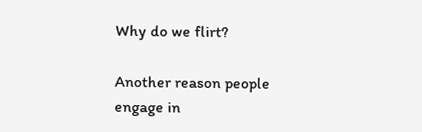Why do we flirt?

Another reason people engage in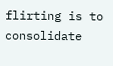flirting is to consolidate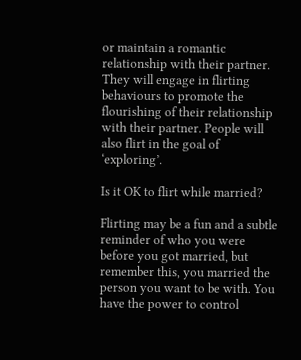or maintain a romantic relationship with their partner. They will engage in flirting behaviours to promote the flourishing of their relationship with their partner. People will also flirt in the goal of ‘exploring’.

Is it OK to flirt while married?

Flirting may be a fun and a subtle reminder of who you were before you got married, but remember this, you married the person you want to be with. You have the power to control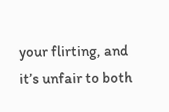your flirting, and it’s unfair to both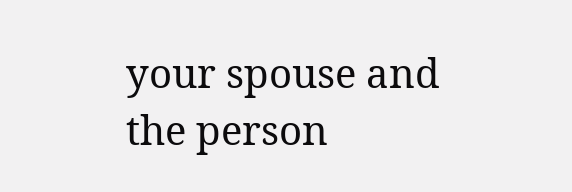your spouse and the person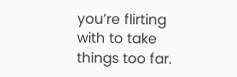you’re flirting with to take things too far.